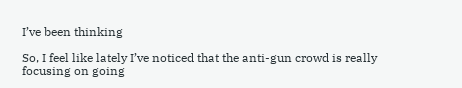I’ve been thinking

So, I feel like lately I’ve noticed that the anti-gun crowd is really focusing on going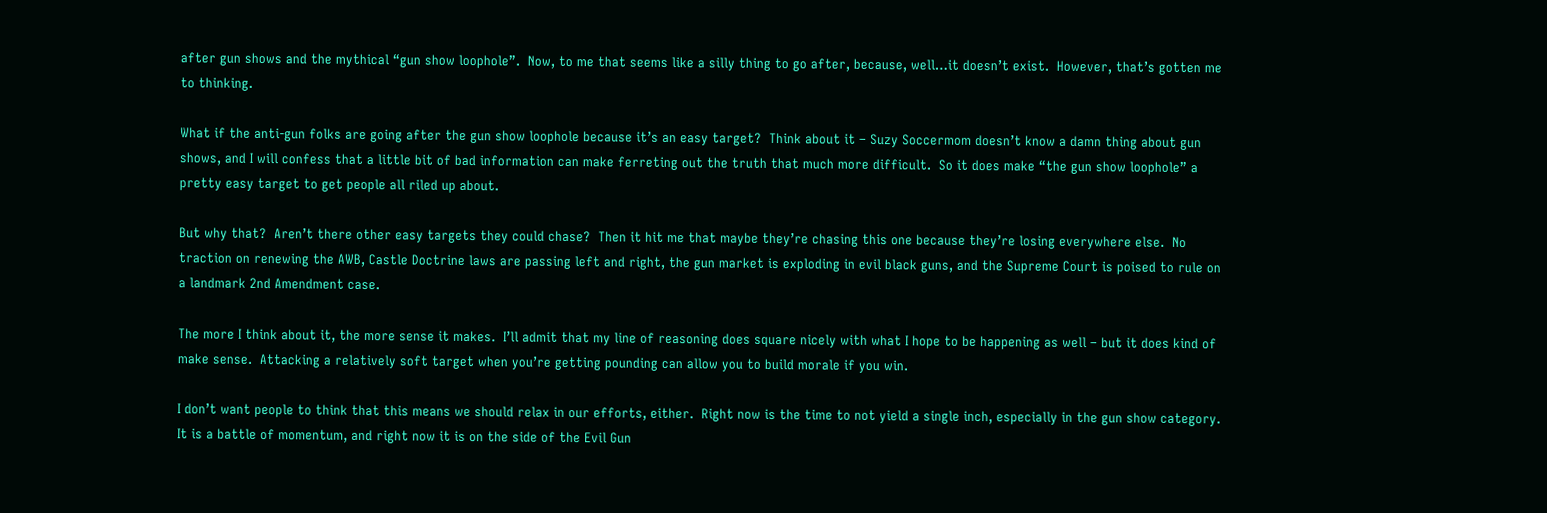after gun shows and the mythical “gun show loophole”.  Now, to me that seems like a silly thing to go after, because, well…it doesn’t exist.  However, that’s gotten me to thinking.

What if the anti-gun folks are going after the gun show loophole because it’s an easy target?  Think about it – Suzy Soccermom doesn’t know a damn thing about gun shows, and I will confess that a little bit of bad information can make ferreting out the truth that much more difficult.  So it does make “the gun show loophole” a pretty easy target to get people all riled up about.

But why that?  Aren’t there other easy targets they could chase?  Then it hit me that maybe they’re chasing this one because they’re losing everywhere else.  No traction on renewing the AWB, Castle Doctrine laws are passing left and right, the gun market is exploding in evil black guns, and the Supreme Court is poised to rule on a landmark 2nd Amendment case.

The more I think about it, the more sense it makes.  I’ll admit that my line of reasoning does square nicely with what I hope to be happening as well – but it does kind of make sense.  Attacking a relatively soft target when you’re getting pounding can allow you to build morale if you win.

I don’t want people to think that this means we should relax in our efforts, either.  Right now is the time to not yield a single inch, especially in the gun show category.  It is a battle of momentum, and right now it is on the side of the Evil Gun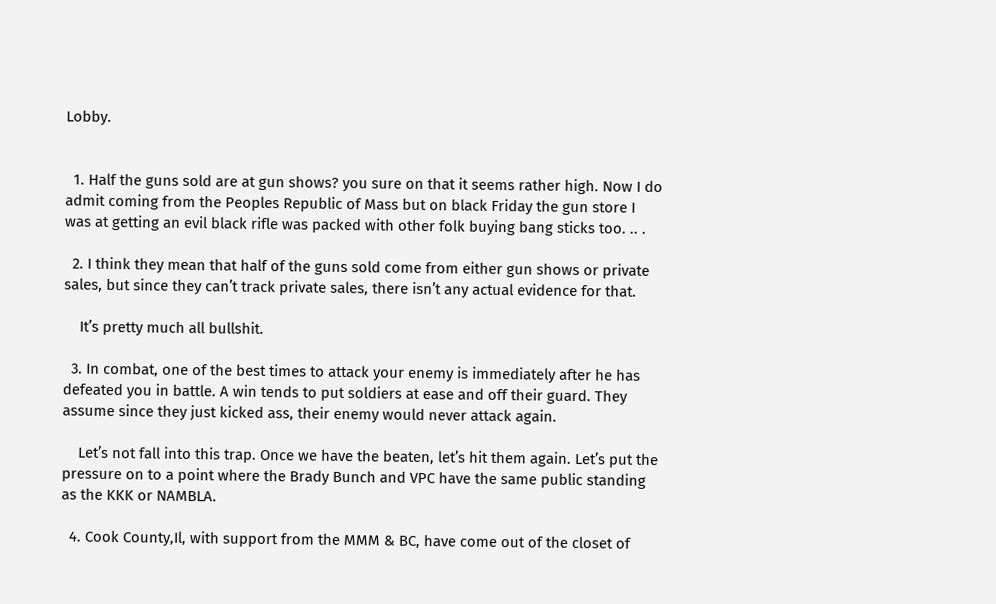Lobby.


  1. Half the guns sold are at gun shows? you sure on that it seems rather high. Now I do admit coming from the Peoples Republic of Mass but on black Friday the gun store I was at getting an evil black rifle was packed with other folk buying bang sticks too. .. .

  2. I think they mean that half of the guns sold come from either gun shows or private sales, but since they can’t track private sales, there isn’t any actual evidence for that.

    It’s pretty much all bullshit.

  3. In combat, one of the best times to attack your enemy is immediately after he has defeated you in battle. A win tends to put soldiers at ease and off their guard. They assume since they just kicked ass, their enemy would never attack again.

    Let’s not fall into this trap. Once we have the beaten, let’s hit them again. Let’s put the pressure on to a point where the Brady Bunch and VPC have the same public standing as the KKK or NAMBLA.

  4. Cook County,Il, with support from the MMM & BC, have come out of the closet of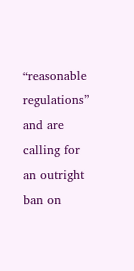“reasonable regulations” and are calling for an outright ban on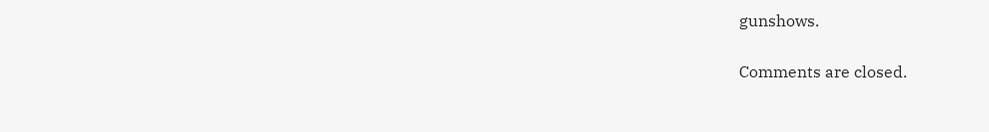gunshows.

Comments are closed.